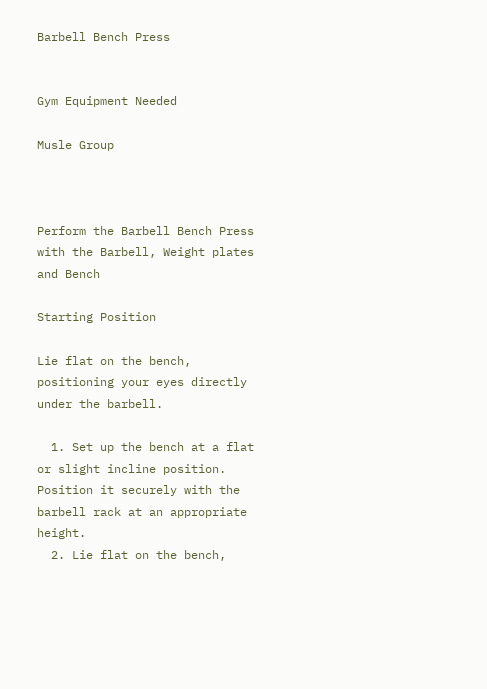Barbell Bench Press


Gym Equipment Needed

Musle Group



Perform the Barbell Bench Press with the Barbell, Weight plates and Bench

Starting Position

Lie flat on the bench, positioning your eyes directly under the barbell.

  1. Set up the bench at a flat or slight incline position. Position it securely with the barbell rack at an appropriate height.
  2. Lie flat on the bench,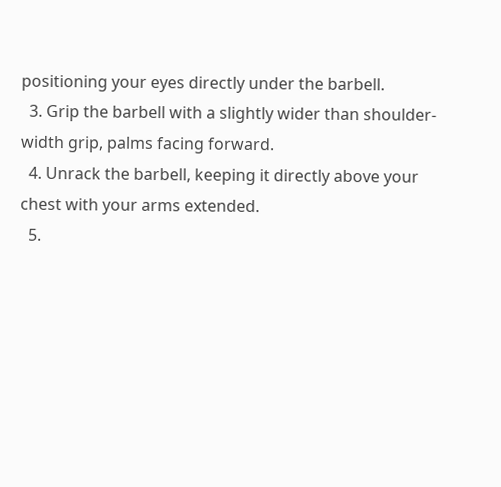positioning your eyes directly under the barbell.
  3. Grip the barbell with a slightly wider than shoulder-width grip, palms facing forward.
  4. Unrack the barbell, keeping it directly above your chest with your arms extended.
  5.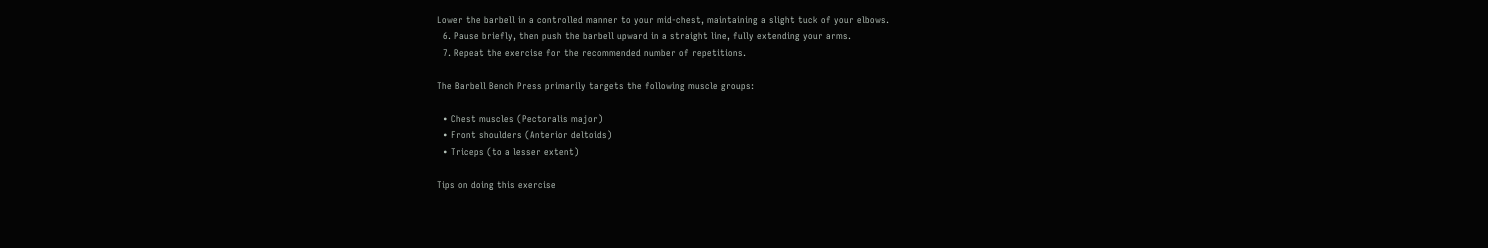Lower the barbell in a controlled manner to your mid-chest, maintaining a slight tuck of your elbows.
  6. Pause briefly, then push the barbell upward in a straight line, fully extending your arms.
  7. Repeat the exercise for the recommended number of repetitions.

The Barbell Bench Press primarily targets the following muscle groups:

  • Chest muscles (Pectoralis major)
  • Front shoulders (Anterior deltoids)
  • Triceps (to a lesser extent)

Tips on doing this exercise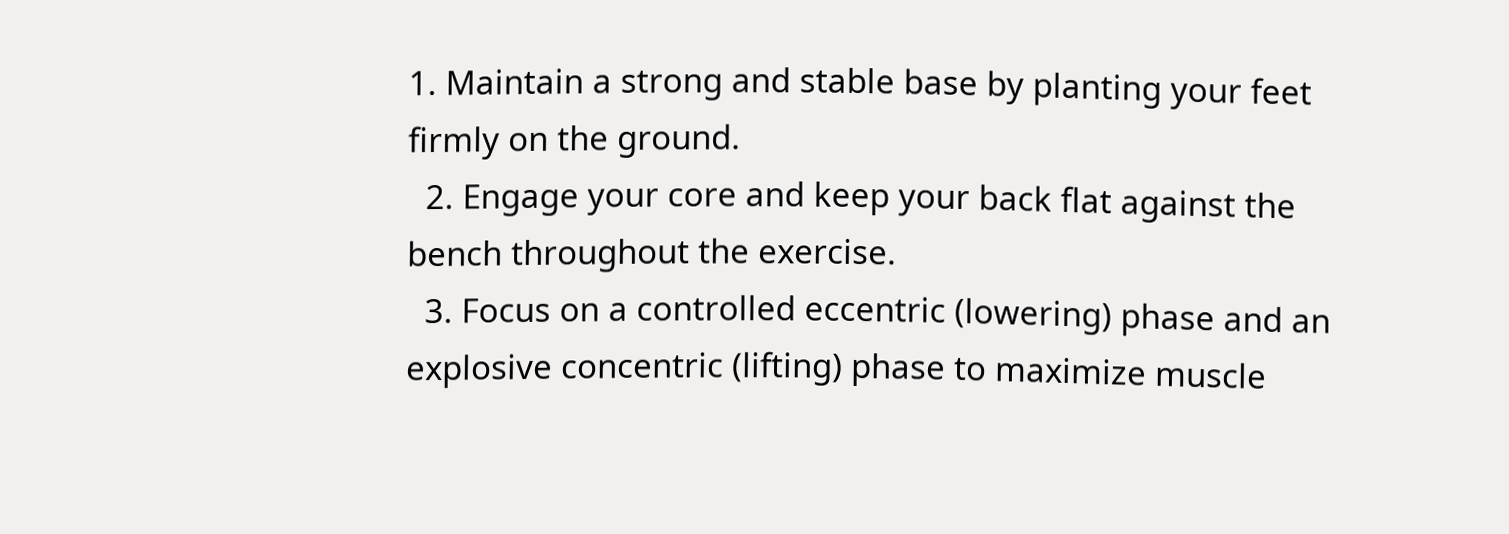1. Maintain a strong and stable base by planting your feet firmly on the ground.
  2. Engage your core and keep your back flat against the bench throughout the exercise.
  3. Focus on a controlled eccentric (lowering) phase and an explosive concentric (lifting) phase to maximize muscle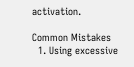activation.

Common Mistakes
  1. Using excessive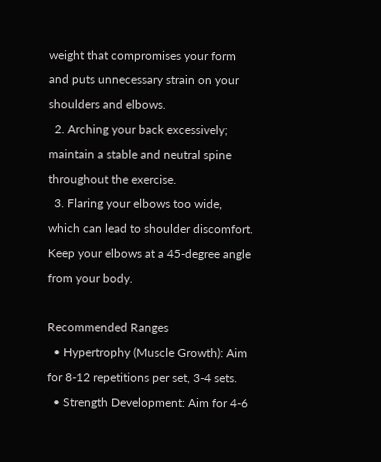weight that compromises your form and puts unnecessary strain on your shoulders and elbows.
  2. Arching your back excessively; maintain a stable and neutral spine throughout the exercise.
  3. Flaring your elbows too wide, which can lead to shoulder discomfort. Keep your elbows at a 45-degree angle from your body.

Recommended Ranges
  • Hypertrophy (Muscle Growth): Aim for 8-12 repetitions per set, 3-4 sets.
  • Strength Development: Aim for 4-6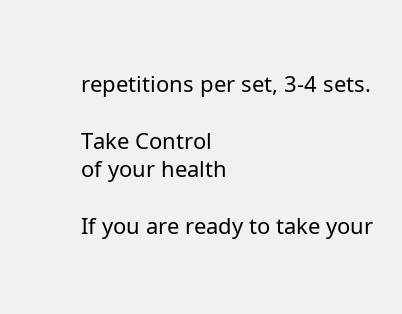repetitions per set, 3-4 sets.

Take Control
of your health

If you are ready to take your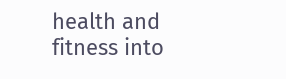health and fitness into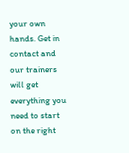your own hands. Get in contact and our trainers will get everything you need to start on the right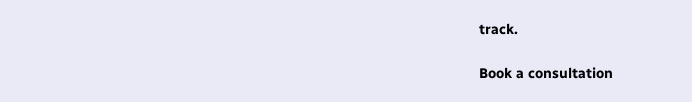track.

Book a consultation